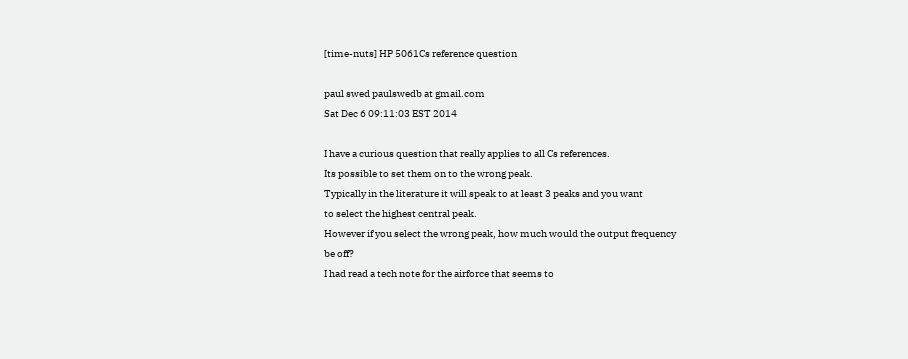[time-nuts] HP 5061Cs reference question

paul swed paulswedb at gmail.com
Sat Dec 6 09:11:03 EST 2014

I have a curious question that really applies to all Cs references.
Its possible to set them on to the wrong peak.
Typically in the literature it will speak to at least 3 peaks and you want
to select the highest central peak.
However if you select the wrong peak, how much would the output frequency
be off?
I had read a tech note for the airforce that seems to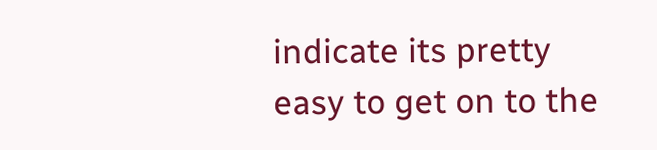indicate its pretty
easy to get on to the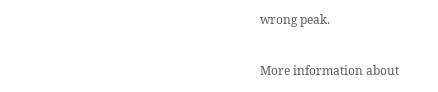wrong peak.

More information about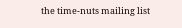the time-nuts mailing list